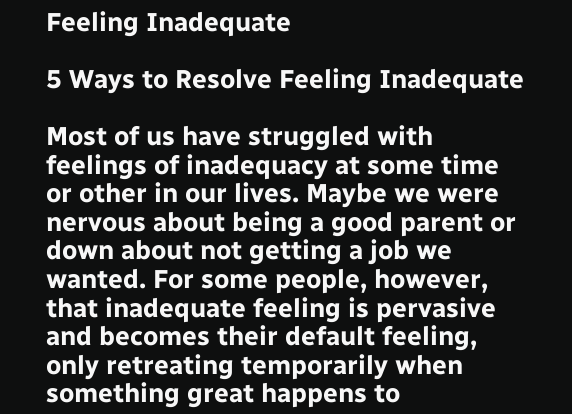Feeling Inadequate

5 Ways to Resolve Feeling Inadequate

Most of us have struggled with feelings of inadequacy at some time or other in our lives. Maybe we were nervous about being a good parent or down about not getting a job we wanted. For some people, however, that inadequate feeling is pervasive and becomes their default feeling, only retreating temporarily when something great happens to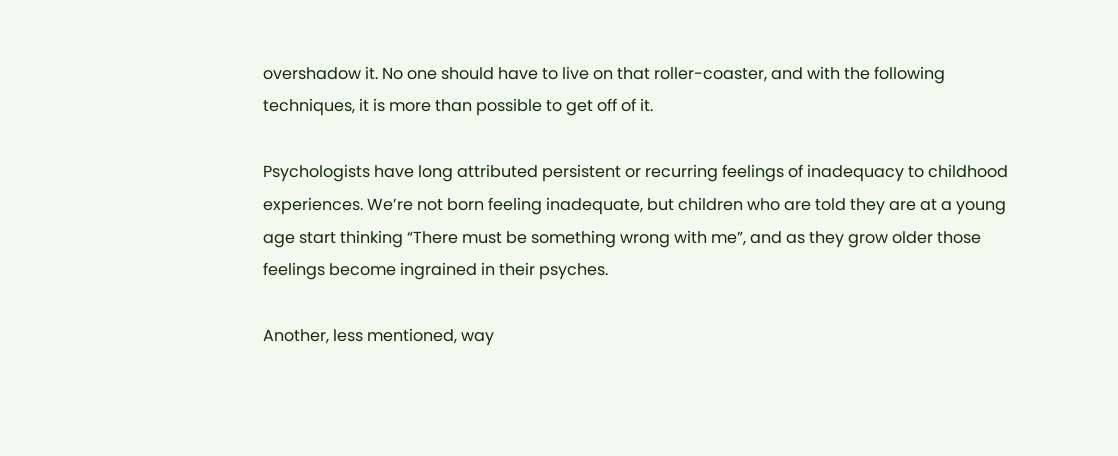overshadow it. No one should have to live on that roller-coaster, and with the following techniques, it is more than possible to get off of it.

Psychologists have long attributed persistent or recurring feelings of inadequacy to childhood experiences. We’re not born feeling inadequate, but children who are told they are at a young age start thinking “There must be something wrong with me”, and as they grow older those feelings become ingrained in their psyches.

Another, less mentioned, way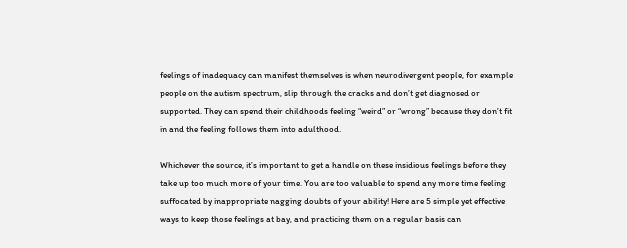feelings of inadequacy can manifest themselves is when neurodivergent people, for example people on the autism spectrum, slip through the cracks and don’t get diagnosed or supported. They can spend their childhoods feeling “weird” or “wrong” because they don’t fit in and the feeling follows them into adulthood.

Whichever the source, it’s important to get a handle on these insidious feelings before they take up too much more of your time. You are too valuable to spend any more time feeling suffocated by inappropriate nagging doubts of your ability! Here are 5 simple yet effective ways to keep those feelings at bay, and practicing them on a regular basis can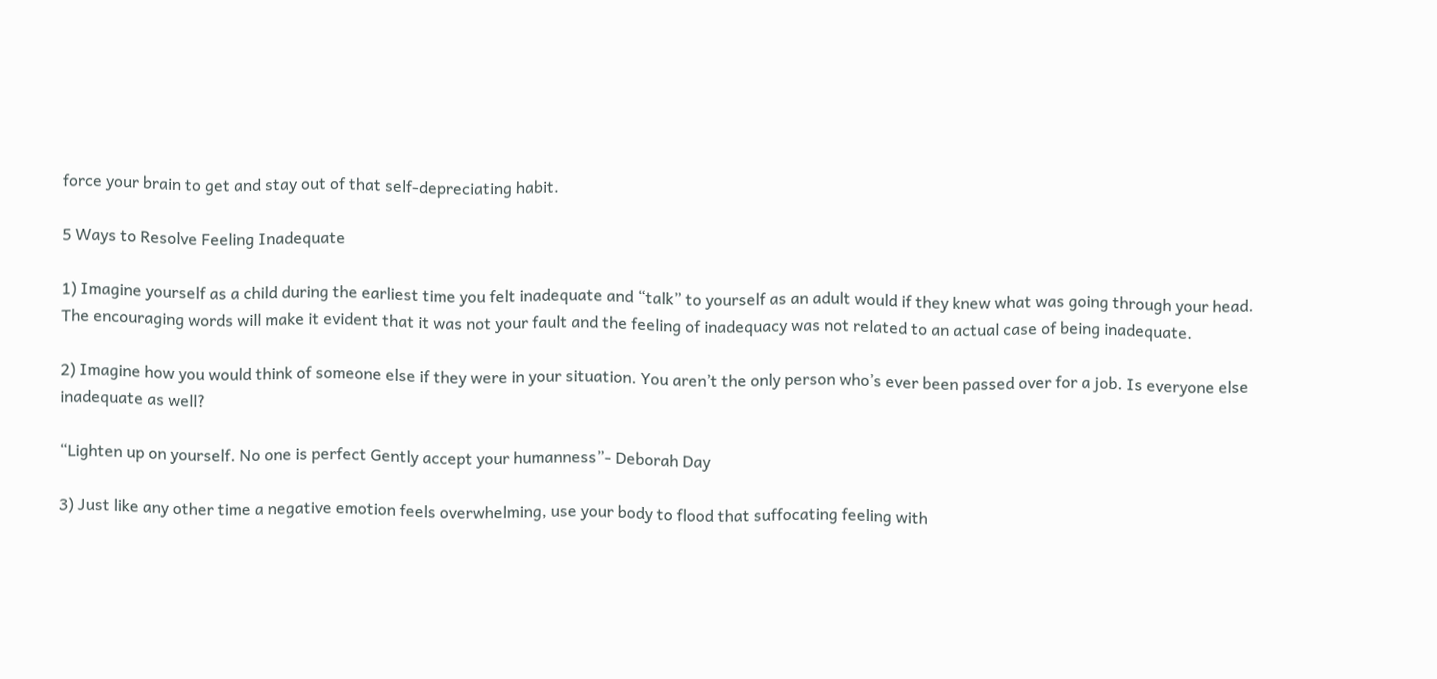force your brain to get and stay out of that self-depreciating habit.

5 Ways to Resolve Feeling Inadequate

1) Imagine yourself as a child during the earliest time you felt inadequate and “talk” to yourself as an adult would if they knew what was going through your head. The encouraging words will make it evident that it was not your fault and the feeling of inadequacy was not related to an actual case of being inadequate.

2) Imagine how you would think of someone else if they were in your situation. You aren’t the only person who’s ever been passed over for a job. Is everyone else inadequate as well?

“Lighten up on yourself. No one is perfect Gently accept your humanness”- Deborah Day

3) Just like any other time a negative emotion feels overwhelming, use your body to flood that suffocating feeling with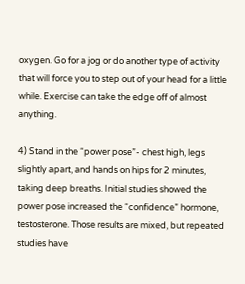oxygen. Go for a jog or do another type of activity that will force you to step out of your head for a little while. Exercise can take the edge off of almost anything.

4) Stand in the “power pose”- chest high, legs slightly apart, and hands on hips for 2 minutes, taking deep breaths. Initial studies showed the power pose increased the “confidence” hormone, testosterone. Those results are mixed, but repeated studies have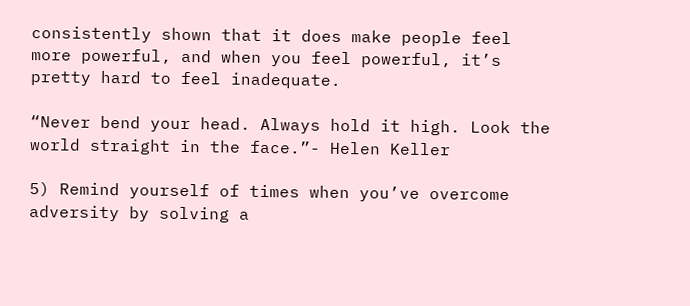consistently shown that it does make people feel more powerful, and when you feel powerful, it’s pretty hard to feel inadequate.

“Never bend your head. Always hold it high. Look the world straight in the face.”- Helen Keller

5) Remind yourself of times when you’ve overcome adversity by solving a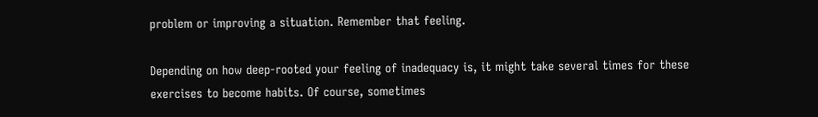problem or improving a situation. Remember that feeling.

Depending on how deep-rooted your feeling of inadequacy is, it might take several times for these exercises to become habits. Of course, sometimes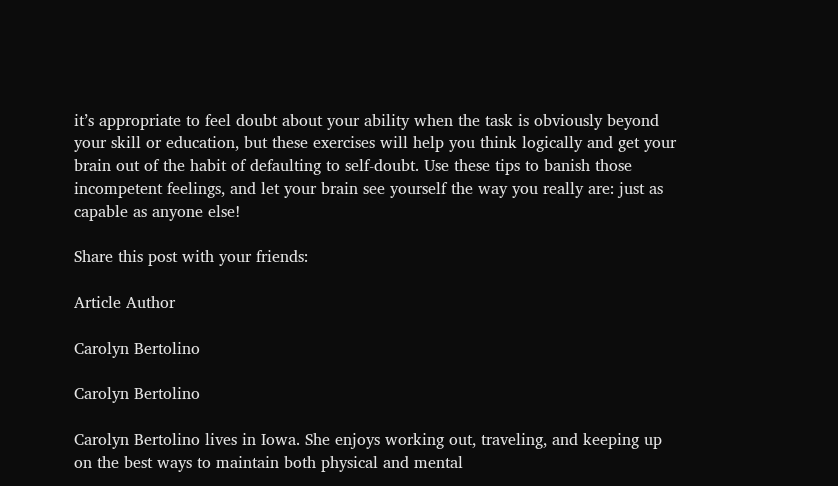it’s appropriate to feel doubt about your ability when the task is obviously beyond your skill or education, but these exercises will help you think logically and get your brain out of the habit of defaulting to self-doubt. Use these tips to banish those incompetent feelings, and let your brain see yourself the way you really are: just as capable as anyone else!

Share this post with your friends:

Article Author

Carolyn Bertolino

Carolyn Bertolino

Carolyn Bertolino lives in Iowa. She enjoys working out, traveling, and keeping up on the best ways to maintain both physical and mental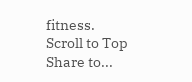fitness.
Scroll to Top
Share to...